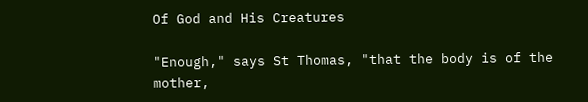Of God and His Creatures

"Enough," says St Thomas, "that the body is of the mother,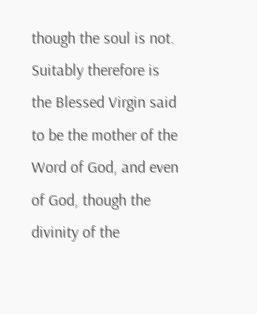though the soul is not. Suitably therefore is the Blessed Virgin said to be the mother of the Word of God, and even of God, though the divinity of the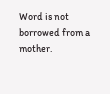Word is not borrowed from a mother.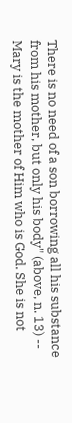There is no need of a son borrowing all his substance from his mother, but only his body" (above, n. 13) -- Mary is the mother of Him who is God. She is not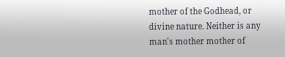mother of the Godhead, or divine nature. Neither is any man's mother mother of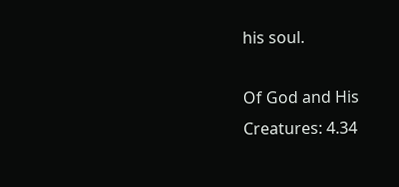his soul.

Of God and His Creatures: 4.34